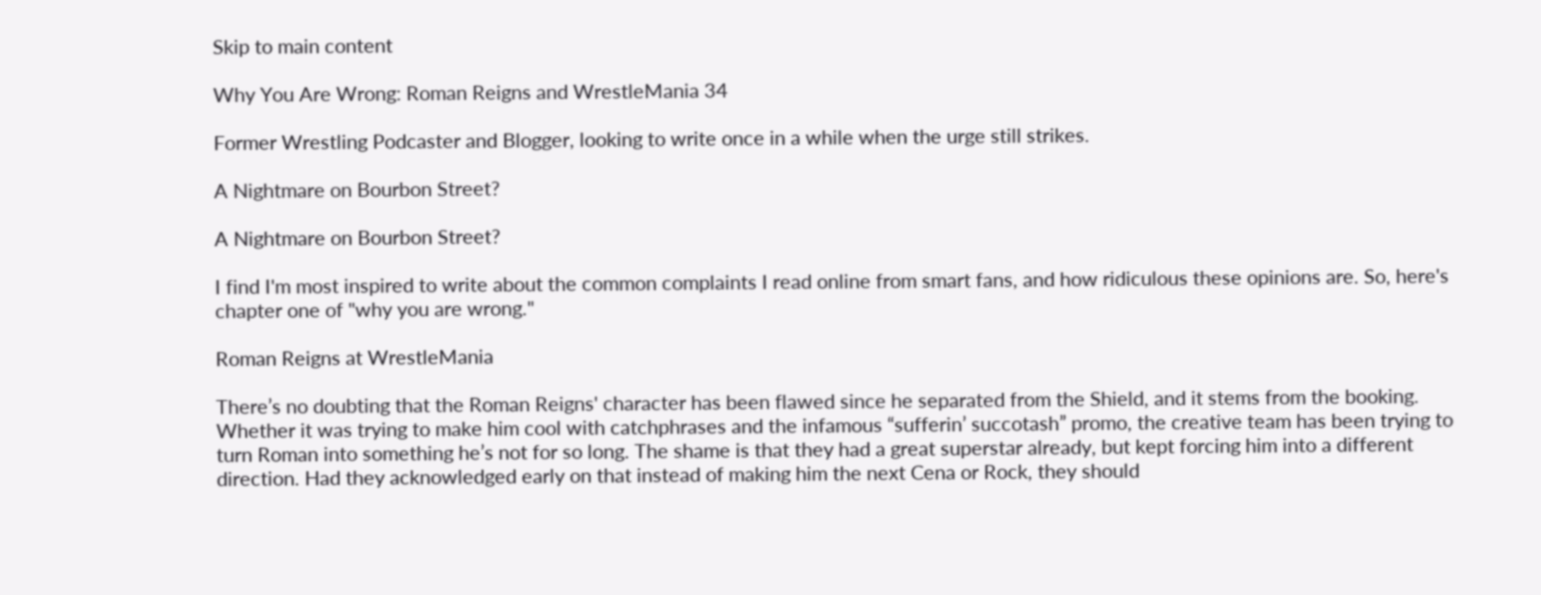Skip to main content

Why You Are Wrong: Roman Reigns and WrestleMania 34

Former Wrestling Podcaster and Blogger, looking to write once in a while when the urge still strikes.

A Nightmare on Bourbon Street?

A Nightmare on Bourbon Street?

I find I'm most inspired to write about the common complaints I read online from smart fans, and how ridiculous these opinions are. So, here's chapter one of "why you are wrong."

Roman Reigns at WrestleMania

There’s no doubting that the Roman Reigns' character has been flawed since he separated from the Shield, and it stems from the booking. Whether it was trying to make him cool with catchphrases and the infamous “sufferin’ succotash” promo, the creative team has been trying to turn Roman into something he’s not for so long. The shame is that they had a great superstar already, but kept forcing him into a different direction. Had they acknowledged early on that instead of making him the next Cena or Rock, they should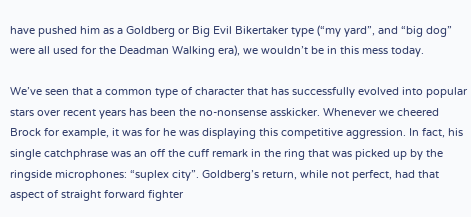have pushed him as a Goldberg or Big Evil Bikertaker type (“my yard”, and “big dog” were all used for the Deadman Walking era), we wouldn’t be in this mess today.

We’ve seen that a common type of character that has successfully evolved into popular stars over recent years has been the no-nonsense asskicker. Whenever we cheered Brock for example, it was for he was displaying this competitive aggression. In fact, his single catchphrase was an off the cuff remark in the ring that was picked up by the ringside microphones: “suplex city”. Goldberg’s return, while not perfect, had that aspect of straight forward fighter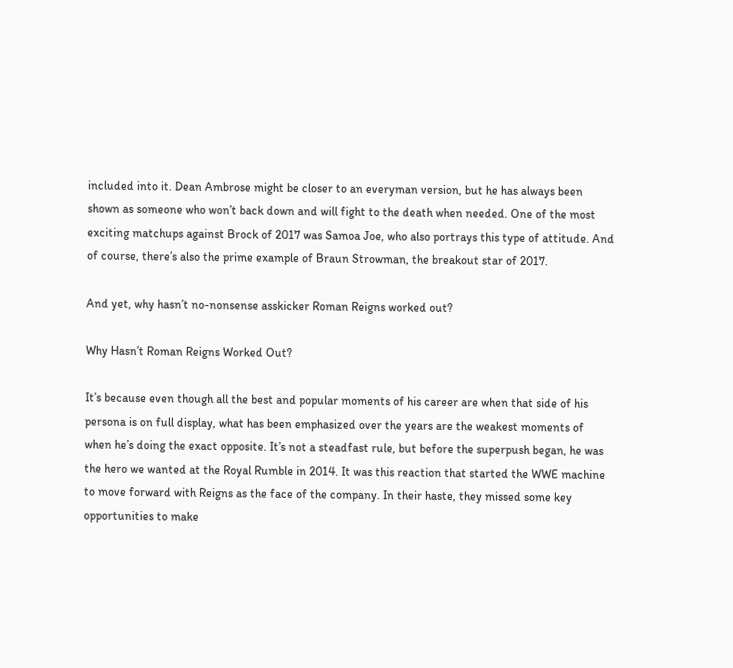included into it. Dean Ambrose might be closer to an everyman version, but he has always been shown as someone who won’t back down and will fight to the death when needed. One of the most exciting matchups against Brock of 2017 was Samoa Joe, who also portrays this type of attitude. And of course, there’s also the prime example of Braun Strowman, the breakout star of 2017.

And yet, why hasn’t no-nonsense asskicker Roman Reigns worked out?

Why Hasn’t Roman Reigns Worked Out?

It’s because even though all the best and popular moments of his career are when that side of his persona is on full display, what has been emphasized over the years are the weakest moments of when he’s doing the exact opposite. It’s not a steadfast rule, but before the superpush began, he was the hero we wanted at the Royal Rumble in 2014. It was this reaction that started the WWE machine to move forward with Reigns as the face of the company. In their haste, they missed some key opportunities to make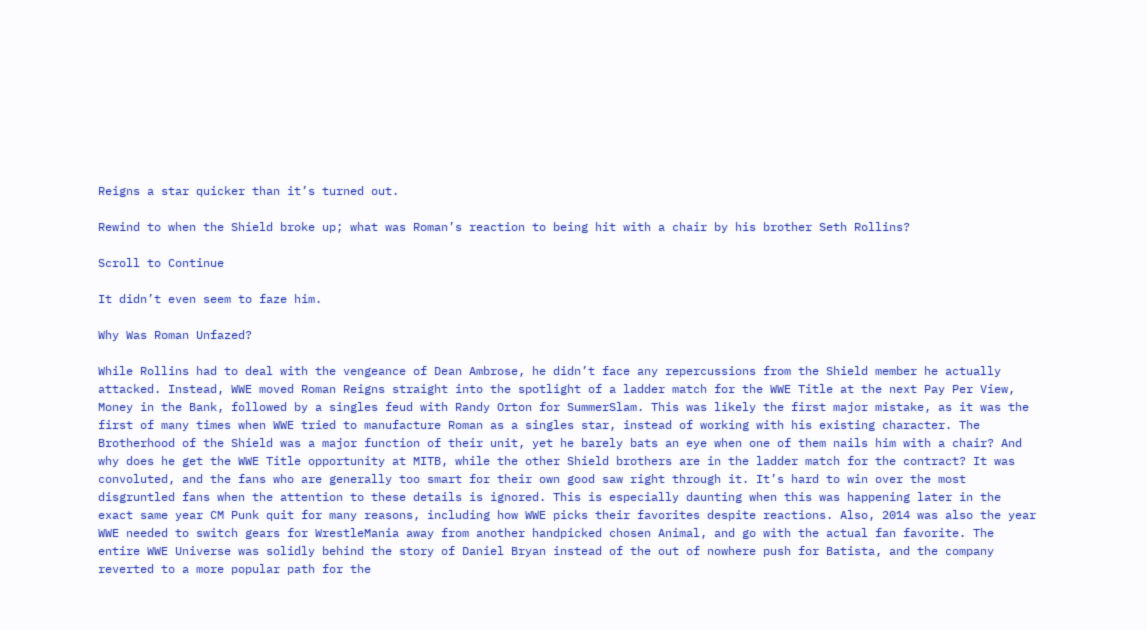Reigns a star quicker than it’s turned out.

Rewind to when the Shield broke up; what was Roman’s reaction to being hit with a chair by his brother Seth Rollins?

Scroll to Continue

It didn’t even seem to faze him.

Why Was Roman Unfazed?

While Rollins had to deal with the vengeance of Dean Ambrose, he didn’t face any repercussions from the Shield member he actually attacked. Instead, WWE moved Roman Reigns straight into the spotlight of a ladder match for the WWE Title at the next Pay Per View, Money in the Bank, followed by a singles feud with Randy Orton for SummerSlam. This was likely the first major mistake, as it was the first of many times when WWE tried to manufacture Roman as a singles star, instead of working with his existing character. The Brotherhood of the Shield was a major function of their unit, yet he barely bats an eye when one of them nails him with a chair? And why does he get the WWE Title opportunity at MITB, while the other Shield brothers are in the ladder match for the contract? It was convoluted, and the fans who are generally too smart for their own good saw right through it. It’s hard to win over the most disgruntled fans when the attention to these details is ignored. This is especially daunting when this was happening later in the exact same year CM Punk quit for many reasons, including how WWE picks their favorites despite reactions. Also, 2014 was also the year WWE needed to switch gears for WrestleMania away from another handpicked chosen Animal, and go with the actual fan favorite. The entire WWE Universe was solidly behind the story of Daniel Bryan instead of the out of nowhere push for Batista, and the company reverted to a more popular path for the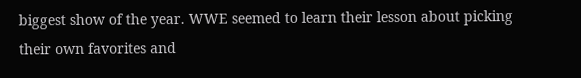biggest show of the year. WWE seemed to learn their lesson about picking their own favorites and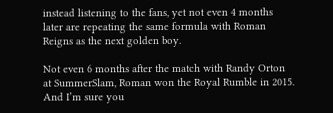instead listening to the fans, yet not even 4 months later are repeating the same formula with Roman Reigns as the next golden boy.

Not even 6 months after the match with Randy Orton at SummerSlam, Roman won the Royal Rumble in 2015. And I’m sure you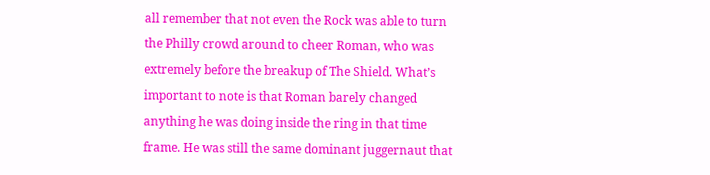all remember that not even the Rock was able to turn the Philly crowd around to cheer Roman, who was extremely before the breakup of The Shield. What’s important to note is that Roman barely changed anything he was doing inside the ring in that time frame. He was still the same dominant juggernaut that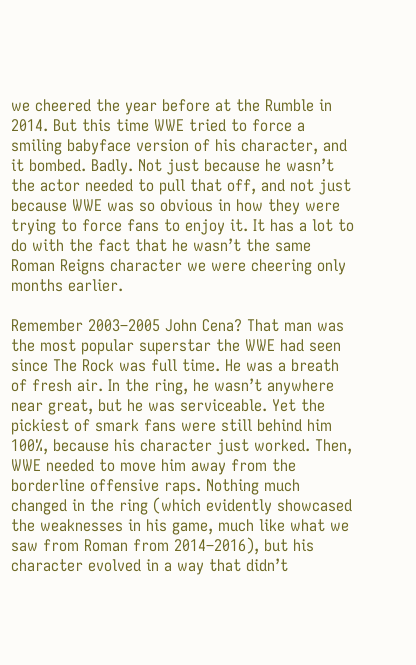we cheered the year before at the Rumble in 2014. But this time WWE tried to force a smiling babyface version of his character, and it bombed. Badly. Not just because he wasn’t the actor needed to pull that off, and not just because WWE was so obvious in how they were trying to force fans to enjoy it. It has a lot to do with the fact that he wasn’t the same Roman Reigns character we were cheering only months earlier.

Remember 2003–2005 John Cena? That man was the most popular superstar the WWE had seen since The Rock was full time. He was a breath of fresh air. In the ring, he wasn’t anywhere near great, but he was serviceable. Yet the pickiest of smark fans were still behind him 100%, because his character just worked. Then, WWE needed to move him away from the borderline offensive raps. Nothing much changed in the ring (which evidently showcased the weaknesses in his game, much like what we saw from Roman from 2014–2016), but his character evolved in a way that didn’t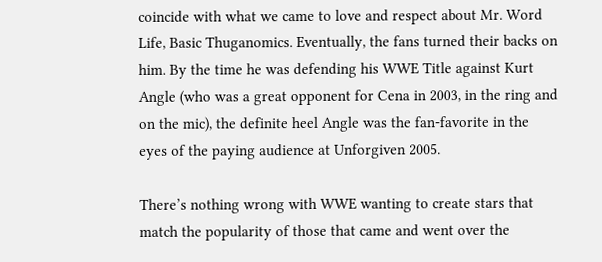coincide with what we came to love and respect about Mr. Word Life, Basic Thuganomics. Eventually, the fans turned their backs on him. By the time he was defending his WWE Title against Kurt Angle (who was a great opponent for Cena in 2003, in the ring and on the mic), the definite heel Angle was the fan-favorite in the eyes of the paying audience at Unforgiven 2005.

There’s nothing wrong with WWE wanting to create stars that match the popularity of those that came and went over the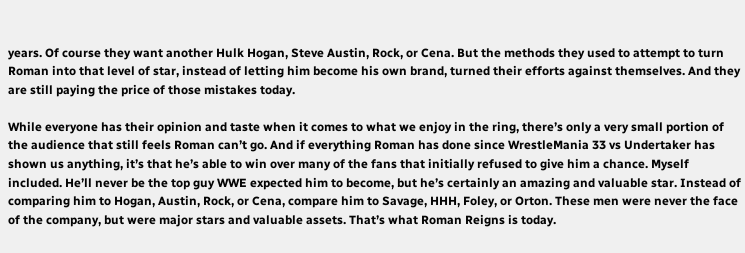years. Of course they want another Hulk Hogan, Steve Austin, Rock, or Cena. But the methods they used to attempt to turn Roman into that level of star, instead of letting him become his own brand, turned their efforts against themselves. And they are still paying the price of those mistakes today.

While everyone has their opinion and taste when it comes to what we enjoy in the ring, there’s only a very small portion of the audience that still feels Roman can’t go. And if everything Roman has done since WrestleMania 33 vs Undertaker has shown us anything, it’s that he’s able to win over many of the fans that initially refused to give him a chance. Myself included. He’ll never be the top guy WWE expected him to become, but he’s certainly an amazing and valuable star. Instead of comparing him to Hogan, Austin, Rock, or Cena, compare him to Savage, HHH, Foley, or Orton. These men were never the face of the company, but were major stars and valuable assets. That’s what Roman Reigns is today.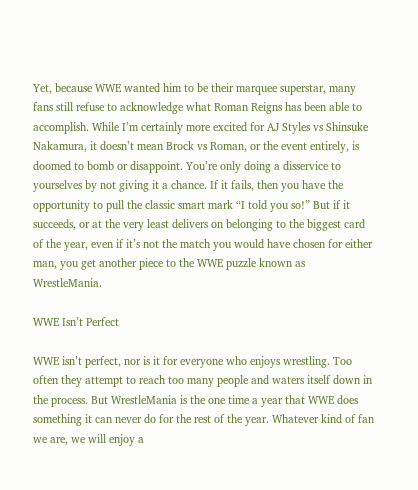Yet, because WWE wanted him to be their marquee superstar, many fans still refuse to acknowledge what Roman Reigns has been able to accomplish. While I’m certainly more excited for AJ Styles vs Shinsuke Nakamura, it doesn’t mean Brock vs Roman, or the event entirely, is doomed to bomb or disappoint. You’re only doing a disservice to yourselves by not giving it a chance. If it fails, then you have the opportunity to pull the classic smart mark “I told you so!” But if it succeeds, or at the very least delivers on belonging to the biggest card of the year, even if it’s not the match you would have chosen for either man, you get another piece to the WWE puzzle known as WrestleMania.

WWE Isn’t Perfect

WWE isn’t perfect, nor is it for everyone who enjoys wrestling. Too often they attempt to reach too many people and waters itself down in the process. But WrestleMania is the one time a year that WWE does something it can never do for the rest of the year. Whatever kind of fan we are, we will enjoy a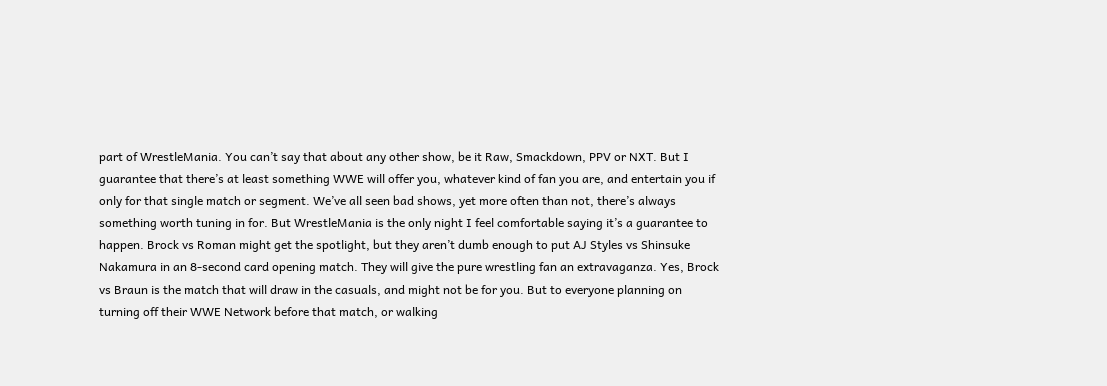part of WrestleMania. You can’t say that about any other show, be it Raw, Smackdown, PPV or NXT. But I guarantee that there’s at least something WWE will offer you, whatever kind of fan you are, and entertain you if only for that single match or segment. We’ve all seen bad shows, yet more often than not, there’s always something worth tuning in for. But WrestleMania is the only night I feel comfortable saying it’s a guarantee to happen. Brock vs Roman might get the spotlight, but they aren’t dumb enough to put AJ Styles vs Shinsuke Nakamura in an 8-second card opening match. They will give the pure wrestling fan an extravaganza. Yes, Brock vs Braun is the match that will draw in the casuals, and might not be for you. But to everyone planning on turning off their WWE Network before that match, or walking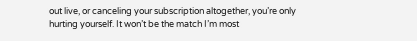out live, or canceling your subscription altogether, you’re only hurting yourself. It won’t be the match I’m most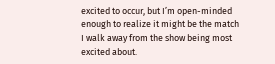excited to occur, but I’m open-minded enough to realize it might be the match I walk away from the show being most excited about.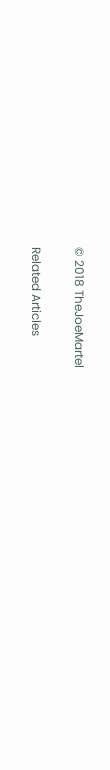© 2018 TheJoeMartel

Related Articles